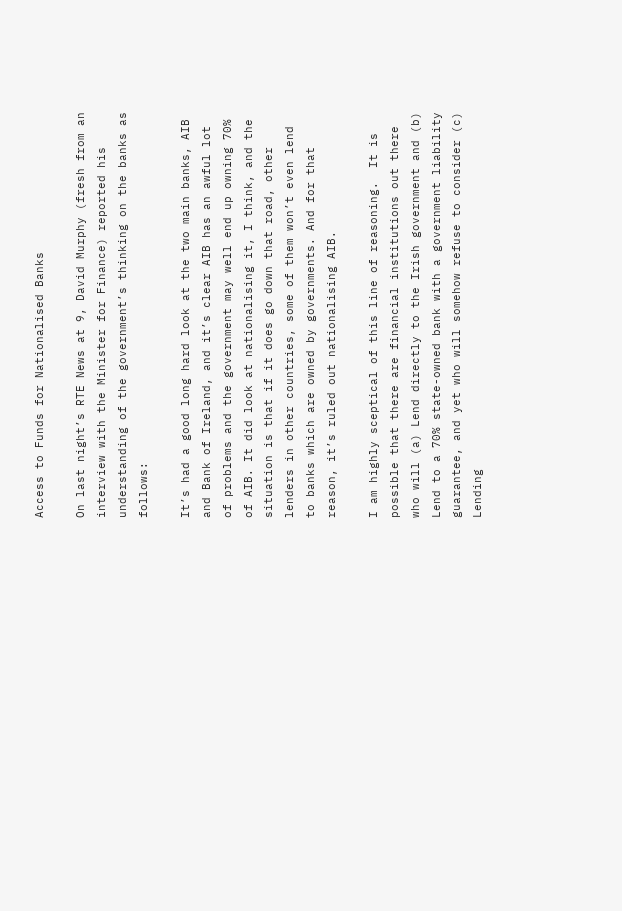Access to Funds for Nationalised Banks

On last night’s RTE News at 9, David Murphy (fresh from an interview with the Minister for Finance) reported his understanding of the government’s thinking on the banks as follows:

It’s had a good long hard look at the two main banks, AIB and Bank of Ireland, and it’s clear AIB has an awful lot of problems and the government may well end up owning 70% of AIB. It did look at nationalising it, I think, and the situation is that if it does go down that road, other lenders in other countries, some of them won’t even lend to banks which are owned by governments. And for that reason, it’s ruled out nationalising AIB.

I am highly sceptical of this line of reasoning.  It is possible that there are financial institutions out there who will (a) Lend directly to the Irish government and (b) Lend to a 70% state-owned bank with a government liability guarantee, and yet who will somehow refuse to consider (c) Lending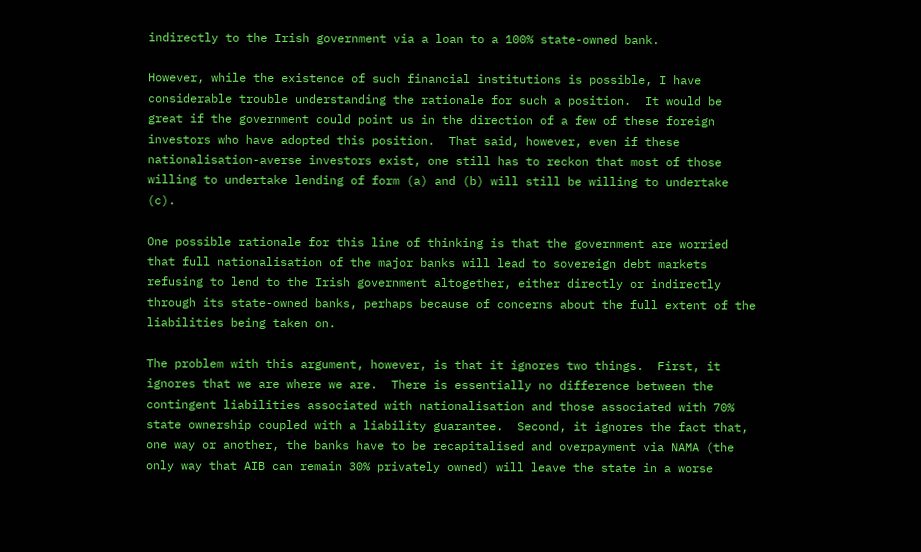indirectly to the Irish government via a loan to a 100% state-owned bank.

However, while the existence of such financial institutions is possible, I have considerable trouble understanding the rationale for such a position.  It would be great if the government could point us in the direction of a few of these foreign investors who have adopted this position.  That said, however, even if these nationalisation-averse investors exist, one still has to reckon that most of those willing to undertake lending of form (a) and (b) will still be willing to undertake (c).

One possible rationale for this line of thinking is that the government are worried that full nationalisation of the major banks will lead to sovereign debt markets refusing to lend to the Irish government altogether, either directly or indirectly through its state-owned banks, perhaps because of concerns about the full extent of the liabilities being taken on.

The problem with this argument, however, is that it ignores two things.  First, it ignores that we are where we are.  There is essentially no difference between the contingent liabilities associated with nationalisation and those associated with 70% state ownership coupled with a liability guarantee.  Second, it ignores the fact that, one way or another, the banks have to be recapitalised and overpayment via NAMA (the only way that AIB can remain 30% privately owned) will leave the state in a worse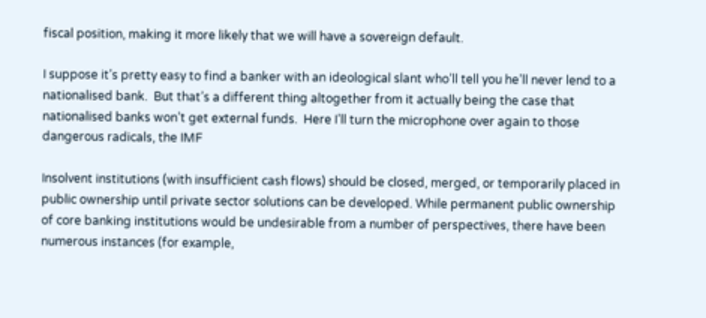fiscal position, making it more likely that we will have a sovereign default.

I suppose it’s pretty easy to find a banker with an ideological slant who’ll tell you he’ll never lend to a nationalised bank.  But that’s a different thing altogether from it actually being the case that nationalised banks won’t get external funds.  Here I’ll turn the microphone over again to those dangerous radicals, the IMF

Insolvent institutions (with insufficient cash flows) should be closed, merged, or temporarily placed in public ownership until private sector solutions can be developed. While permanent public ownership of core banking institutions would be undesirable from a number of perspectives, there have been numerous instances (for example,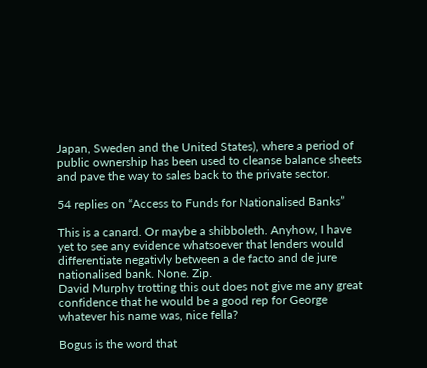Japan, Sweden and the United States), where a period of public ownership has been used to cleanse balance sheets and pave the way to sales back to the private sector.

54 replies on “Access to Funds for Nationalised Banks”

This is a canard. Or maybe a shibboleth. Anyhow, I have yet to see any evidence whatsoever that lenders would differentiate negativly between a de facto and de jure nationalised bank. None. Zip.
David Murphy trotting this out does not give me any great confidence that he would be a good rep for George whatever his name was, nice fella?

Bogus is the word that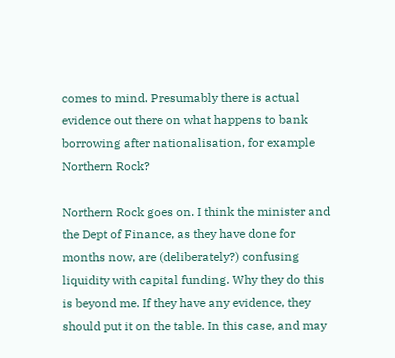comes to mind. Presumably there is actual evidence out there on what happens to bank borrowing after nationalisation, for example Northern Rock?

Northern Rock goes on. I think the minister and the Dept of Finance, as they have done for months now, are (deliberately?) confusing liquidity with capital funding. Why they do this is beyond me. If they have any evidence, they should put it on the table. In this case, and may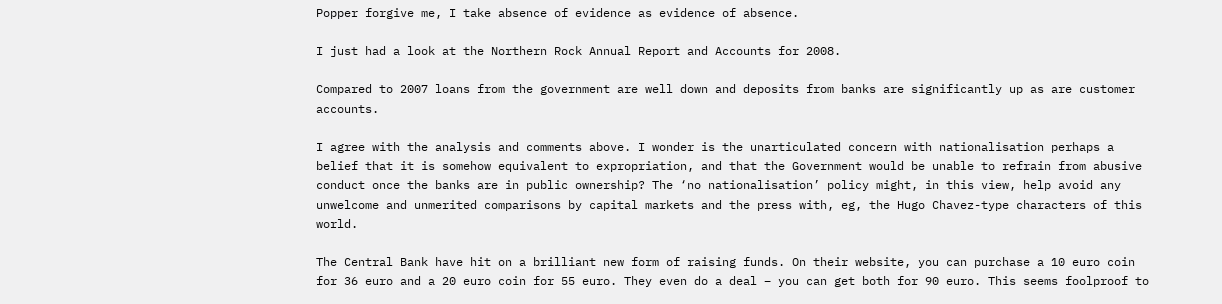Popper forgive me, I take absence of evidence as evidence of absence.

I just had a look at the Northern Rock Annual Report and Accounts for 2008.

Compared to 2007 loans from the government are well down and deposits from banks are significantly up as are customer accounts.

I agree with the analysis and comments above. I wonder is the unarticulated concern with nationalisation perhaps a belief that it is somehow equivalent to expropriation, and that the Government would be unable to refrain from abusive conduct once the banks are in public ownership? The ‘no nationalisation’ policy might, in this view, help avoid any unwelcome and unmerited comparisons by capital markets and the press with, eg, the Hugo Chavez-type characters of this world.

The Central Bank have hit on a brilliant new form of raising funds. On their website, you can purchase a 10 euro coin for 36 euro and a 20 euro coin for 55 euro. They even do a deal – you can get both for 90 euro. This seems foolproof to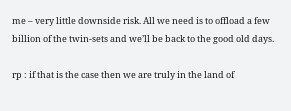me – very little downside risk. All we need is to offload a few billion of the twin-sets and we’ll be back to the good old days.

rp : if that is the case then we are truly in the land of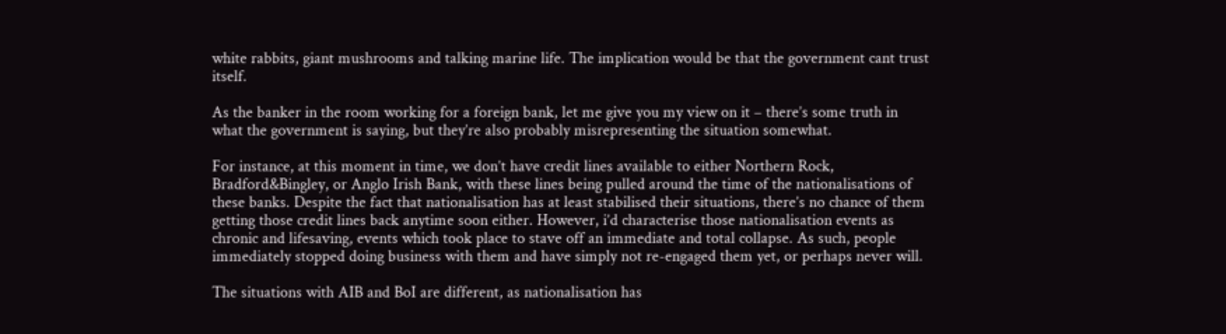white rabbits, giant mushrooms and talking marine life. The implication would be that the government cant trust itself.

As the banker in the room working for a foreign bank, let me give you my view on it – there’s some truth in what the government is saying, but they’re also probably misrepresenting the situation somewhat.

For instance, at this moment in time, we don’t have credit lines available to either Northern Rock, Bradford&Bingley, or Anglo Irish Bank, with these lines being pulled around the time of the nationalisations of these banks. Despite the fact that nationalisation has at least stabilised their situations, there’s no chance of them getting those credit lines back anytime soon either. However, i’d characterise those nationalisation events as chronic and lifesaving, events which took place to stave off an immediate and total collapse. As such, people immediately stopped doing business with them and have simply not re-engaged them yet, or perhaps never will.

The situations with AIB and BoI are different, as nationalisation has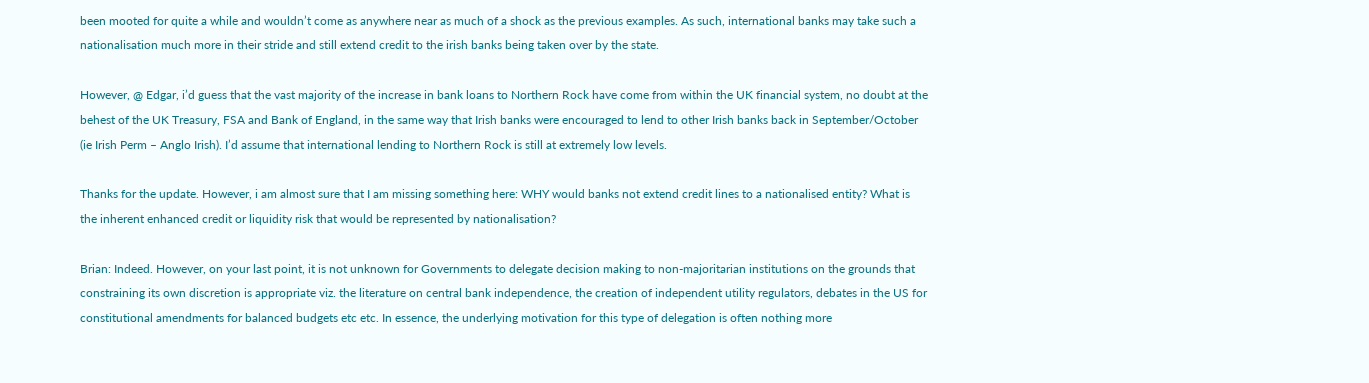been mooted for quite a while and wouldn’t come as anywhere near as much of a shock as the previous examples. As such, international banks may take such a nationalisation much more in their stride and still extend credit to the irish banks being taken over by the state.

However, @ Edgar, i’d guess that the vast majority of the increase in bank loans to Northern Rock have come from within the UK financial system, no doubt at the behest of the UK Treasury, FSA and Bank of England, in the same way that Irish banks were encouraged to lend to other Irish banks back in September/October (ie Irish Perm – Anglo Irish). I’d assume that international lending to Northern Rock is still at extremely low levels.

Thanks for the update. However, i am almost sure that I am missing something here: WHY would banks not extend credit lines to a nationalised entity? What is the inherent enhanced credit or liquidity risk that would be represented by nationalisation?

Brian: Indeed. However, on your last point, it is not unknown for Governments to delegate decision making to non-majoritarian institutions on the grounds that constraining its own discretion is appropriate viz. the literature on central bank independence, the creation of independent utility regulators, debates in the US for constitutional amendments for balanced budgets etc etc. In essence, the underlying motivation for this type of delegation is often nothing more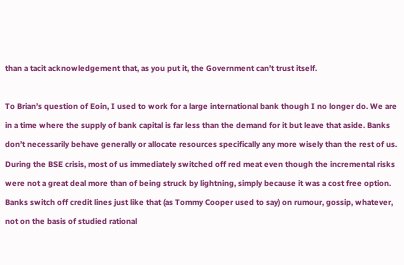than a tacit acknowledgement that, as you put it, the Government can’t trust itself.

To Brian’s question of Eoin, I used to work for a large international bank though I no longer do. We are in a time where the supply of bank capital is far less than the demand for it but leave that aside. Banks don’t necessarily behave generally or allocate resources specifically any more wisely than the rest of us. During the BSE crisis, most of us immediately switched off red meat even though the incremental risks were not a great deal more than of being struck by lightning, simply because it was a cost free option. Banks switch off credit lines just like that (as Tommy Cooper used to say) on rumour, gossip, whatever, not on the basis of studied rational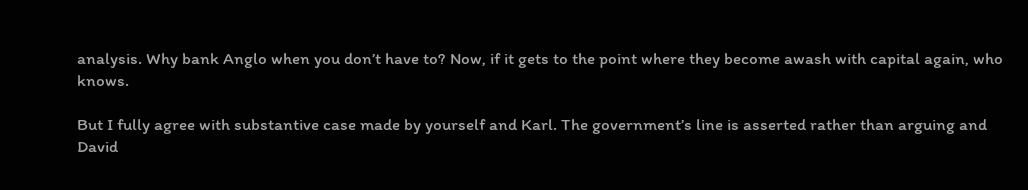analysis. Why bank Anglo when you don’t have to? Now, if it gets to the point where they become awash with capital again, who knows.

But I fully agree with substantive case made by yourself and Karl. The government’s line is asserted rather than arguing and David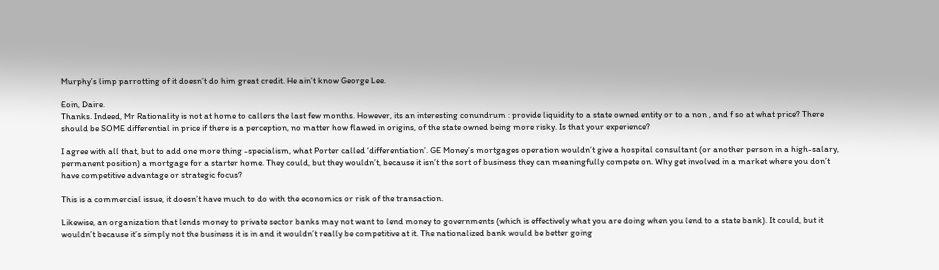Murphy’s limp parrotting of it doesn’t do him great credit. He ain’t know George Lee.

Eoin, Daire.
Thanks. Indeed, Mr Rationality is not at home to callers the last few months. However, its an interesting conundrum : provide liquidity to a state owned entity or to a non , and f so at what price? There should be SOME differential in price if there is a perception, no matter how flawed in origins, of the state owned being more risky. Is that your experience?

I agree with all that, but to add one more thing -specialism, what Porter called ‘differentiation’. GE Money’s mortgages operation wouldn’t give a hospital consultant (or another person in a high-salary, permanent position) a mortgage for a starter home. They could, but they wouldn’t, because it isn’t the sort of business they can meaningfully compete on. Why get involved in a market where you don’t have competitive advantage or strategic focus?

This is a commercial issue, it doesn’t have much to do with the economics or risk of the transaction.

Likewise, an organization that lends money to private sector banks may not want to lend money to governments (which is effectively what you are doing when you lend to a state bank). It could, but it wouldn’t because it’s simply not the business it is in and it wouldn’t really be competitive at it. The nationalized bank would be better going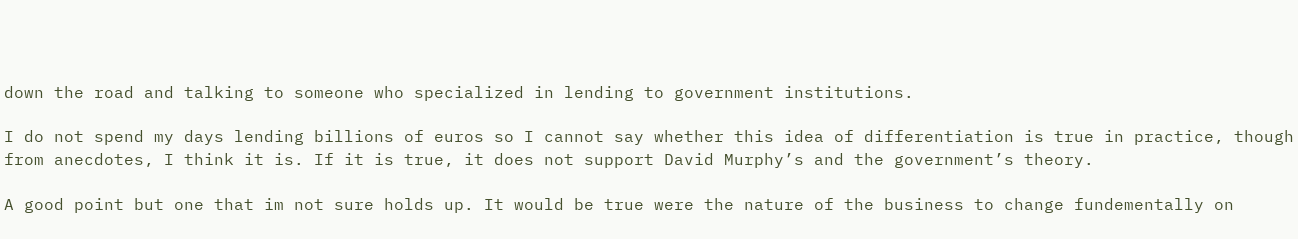down the road and talking to someone who specialized in lending to government institutions.

I do not spend my days lending billions of euros so I cannot say whether this idea of differentiation is true in practice, though from anecdotes, I think it is. If it is true, it does not support David Murphy’s and the government’s theory.

A good point but one that im not sure holds up. It would be true were the nature of the business to change fundementally on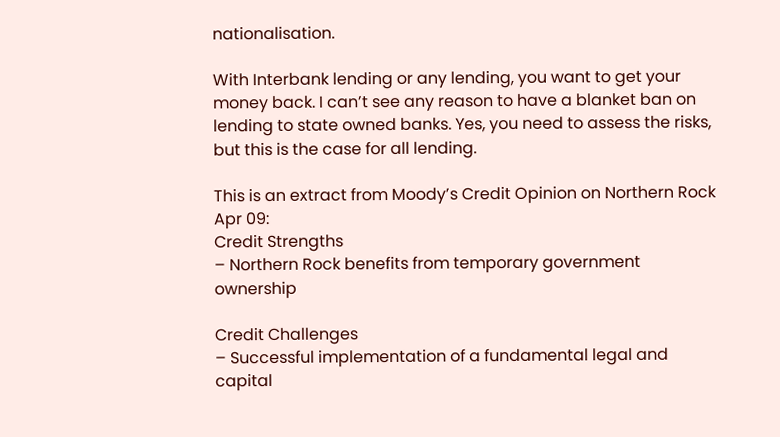nationalisation.

With Interbank lending or any lending, you want to get your money back. I can’t see any reason to have a blanket ban on lending to state owned banks. Yes, you need to assess the risks, but this is the case for all lending.

This is an extract from Moody’s Credit Opinion on Northern Rock Apr 09:
Credit Strengths
– Northern Rock benefits from temporary government ownership

Credit Challenges
– Successful implementation of a fundamental legal and capital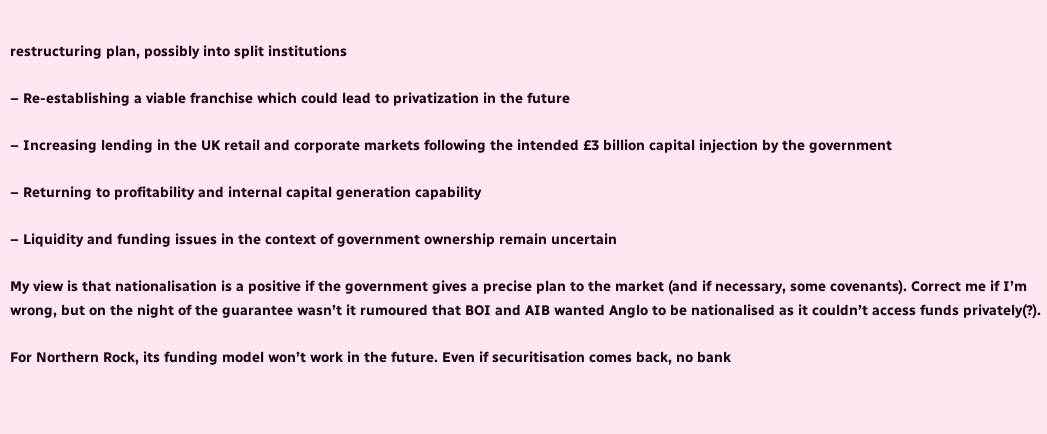restructuring plan, possibly into split institutions

– Re-establishing a viable franchise which could lead to privatization in the future

– Increasing lending in the UK retail and corporate markets following the intended £3 billion capital injection by the government

– Returning to profitability and internal capital generation capability

– Liquidity and funding issues in the context of government ownership remain uncertain

My view is that nationalisation is a positive if the government gives a precise plan to the market (and if necessary, some covenants). Correct me if I’m wrong, but on the night of the guarantee wasn’t it rumoured that BOI and AIB wanted Anglo to be nationalised as it couldn’t access funds privately(?).

For Northern Rock, its funding model won’t work in the future. Even if securitisation comes back, no bank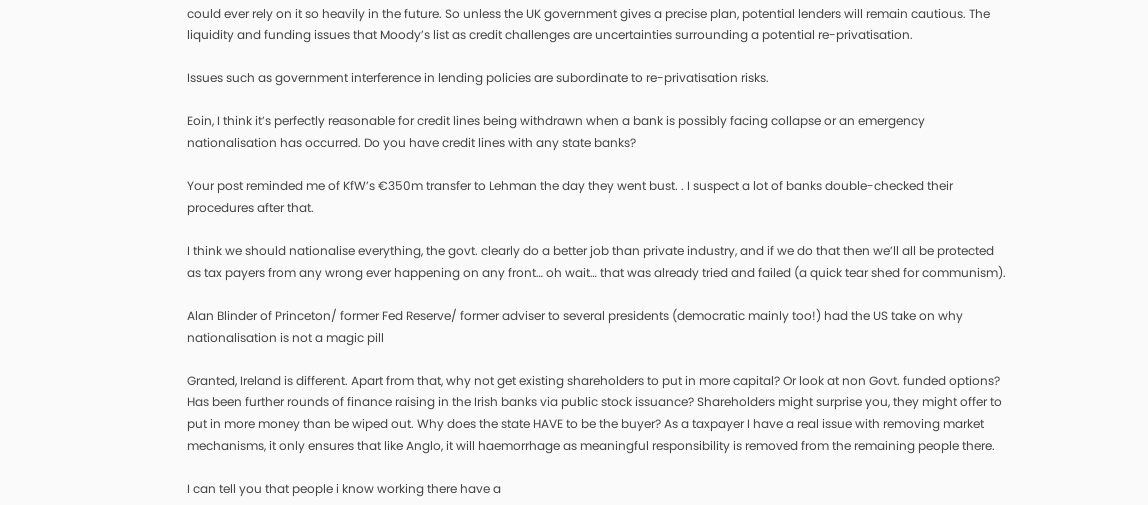could ever rely on it so heavily in the future. So unless the UK government gives a precise plan, potential lenders will remain cautious. The liquidity and funding issues that Moody’s list as credit challenges are uncertainties surrounding a potential re-privatisation.

Issues such as government interference in lending policies are subordinate to re-privatisation risks.

Eoin, I think it’s perfectly reasonable for credit lines being withdrawn when a bank is possibly facing collapse or an emergency nationalisation has occurred. Do you have credit lines with any state banks?

Your post reminded me of KfW’s €350m transfer to Lehman the day they went bust. . I suspect a lot of banks double-checked their procedures after that.

I think we should nationalise everything, the govt. clearly do a better job than private industry, and if we do that then we’ll all be protected as tax payers from any wrong ever happening on any front… oh wait… that was already tried and failed (a quick tear shed for communism).

Alan Blinder of Princeton/ former Fed Reserve/ former adviser to several presidents (democratic mainly too!) had the US take on why nationalisation is not a magic pill

Granted, Ireland is different. Apart from that, why not get existing shareholders to put in more capital? Or look at non Govt. funded options? Has been further rounds of finance raising in the Irish banks via public stock issuance? Shareholders might surprise you, they might offer to put in more money than be wiped out. Why does the state HAVE to be the buyer? As a taxpayer I have a real issue with removing market mechanisms, it only ensures that like Anglo, it will haemorrhage as meaningful responsibility is removed from the remaining people there.

I can tell you that people i know working there have a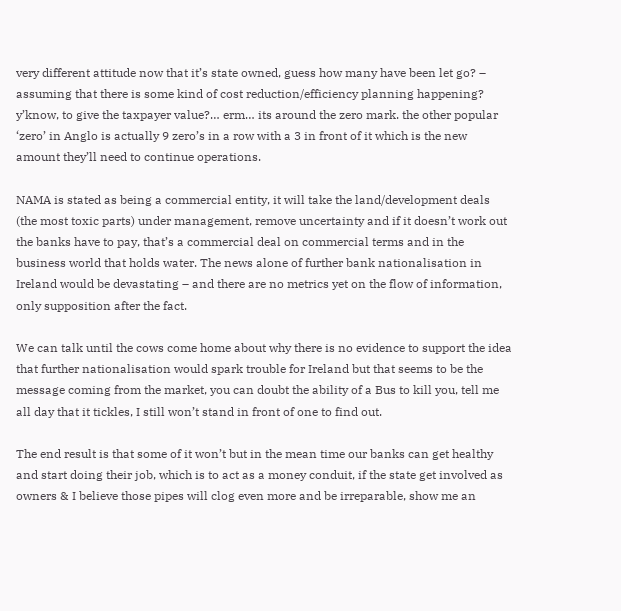very different attitude now that it’s state owned, guess how many have been let go? – assuming that there is some kind of cost reduction/efficiency planning happening? y’know, to give the taxpayer value?… erm… its around the zero mark. the other popular ‘zero’ in Anglo is actually 9 zero’s in a row with a 3 in front of it which is the new amount they’ll need to continue operations.

NAMA is stated as being a commercial entity, it will take the land/development deals (the most toxic parts) under management, remove uncertainty and if it doesn’t work out the banks have to pay, that’s a commercial deal on commercial terms and in the business world that holds water. The news alone of further bank nationalisation in Ireland would be devastating – and there are no metrics yet on the flow of information, only supposition after the fact.

We can talk until the cows come home about why there is no evidence to support the idea that further nationalisation would spark trouble for Ireland but that seems to be the message coming from the market, you can doubt the ability of a Bus to kill you, tell me all day that it tickles, I still won’t stand in front of one to find out.

The end result is that some of it won’t but in the mean time our banks can get healthy and start doing their job, which is to act as a money conduit, if the state get involved as owners & I believe those pipes will clog even more and be irreparable, show me an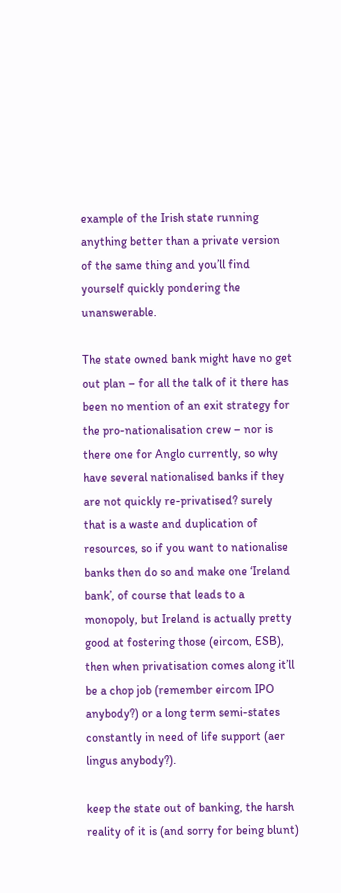example of the Irish state running anything better than a private version of the same thing and you’ll find yourself quickly pondering the unanswerable.

The state owned bank might have no get out plan – for all the talk of it there has been no mention of an exit strategy for the pro-nationalisation crew – nor is there one for Anglo currently, so why have several nationalised banks if they are not quickly re-privatised? surely that is a waste and duplication of resources, so if you want to nationalise banks then do so and make one ‘Ireland bank’, of course that leads to a monopoly, but Ireland is actually pretty good at fostering those (eircom, ESB), then when privatisation comes along it’ll be a chop job (remember eircom IPO anybody?) or a long term semi-states constantly in need of life support (aer lingus anybody?).

keep the state out of banking, the harsh reality of it is (and sorry for being blunt)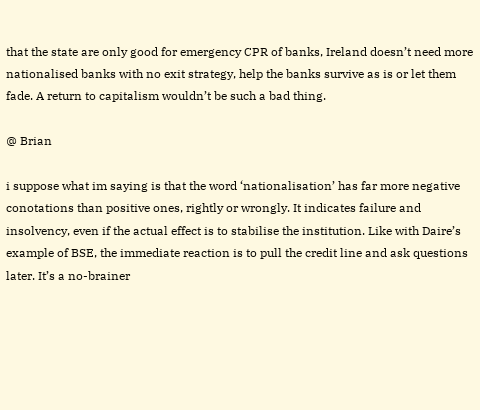that the state are only good for emergency CPR of banks, Ireland doesn’t need more nationalised banks with no exit strategy, help the banks survive as is or let them fade. A return to capitalism wouldn’t be such a bad thing.

@ Brian

i suppose what im saying is that the word ‘nationalisation’ has far more negative conotations than positive ones, rightly or wrongly. It indicates failure and insolvency, even if the actual effect is to stabilise the institution. Like with Daire’s example of BSE, the immediate reaction is to pull the credit line and ask questions later. It’s a no-brainer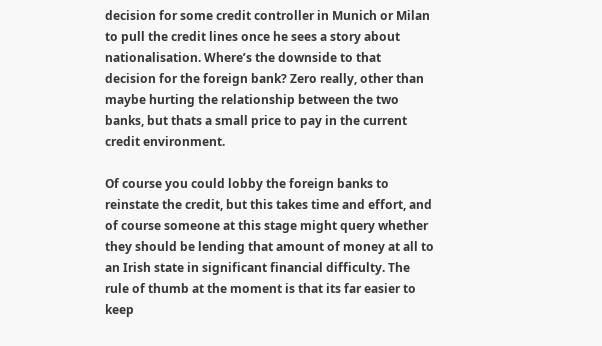decision for some credit controller in Munich or Milan to pull the credit lines once he sees a story about nationalisation. Where’s the downside to that decision for the foreign bank? Zero really, other than maybe hurting the relationship between the two banks, but thats a small price to pay in the current credit environment.

Of course you could lobby the foreign banks to reinstate the credit, but this takes time and effort, and of course someone at this stage might query whether they should be lending that amount of money at all to an Irish state in significant financial difficulty. The rule of thumb at the moment is that its far easier to keep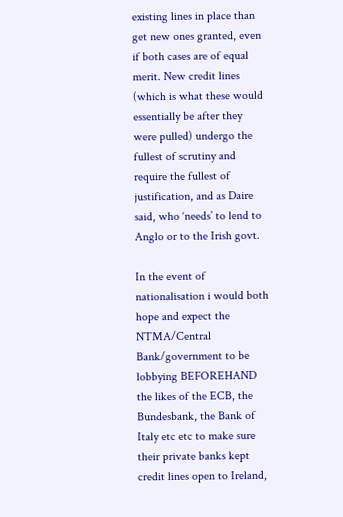existing lines in place than get new ones granted, even if both cases are of equal merit. New credit lines (which is what these would essentially be after they were pulled) undergo the fullest of scrutiny and require the fullest of justification, and as Daire said, who ‘needs’ to lend to Anglo or to the Irish govt.

In the event of nationalisation i would both hope and expect the NTMA/Central Bank/government to be lobbying BEFOREHAND the likes of the ECB, the Bundesbank, the Bank of Italy etc etc to make sure their private banks kept credit lines open to Ireland,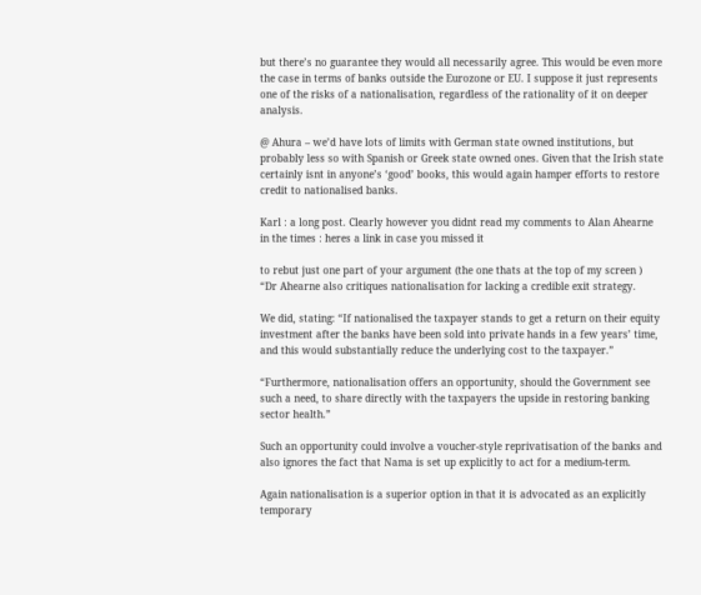but there’s no guarantee they would all necessarily agree. This would be even more the case in terms of banks outside the Eurozone or EU. I suppose it just represents one of the risks of a nationalisation, regardless of the rationality of it on deeper analysis.

@ Ahura – we’d have lots of limits with German state owned institutions, but probably less so with Spanish or Greek state owned ones. Given that the Irish state certainly isnt in anyone’s ‘good’ books, this would again hamper efforts to restore credit to nationalised banks.

Karl : a long post. Clearly however you didnt read my comments to Alan Ahearne in the times : heres a link in case you missed it

to rebut just one part of your argument (the one thats at the top of my screen )
“Dr Ahearne also critiques nationalisation for lacking a credible exit strategy.

We did, stating: “If nationalised the taxpayer stands to get a return on their equity investment after the banks have been sold into private hands in a few years’ time, and this would substantially reduce the underlying cost to the taxpayer.”

“Furthermore, nationalisation offers an opportunity, should the Government see such a need, to share directly with the taxpayers the upside in restoring banking sector health.”

Such an opportunity could involve a voucher-style reprivatisation of the banks and also ignores the fact that Nama is set up explicitly to act for a medium-term.

Again nationalisation is a superior option in that it is advocated as an explicitly temporary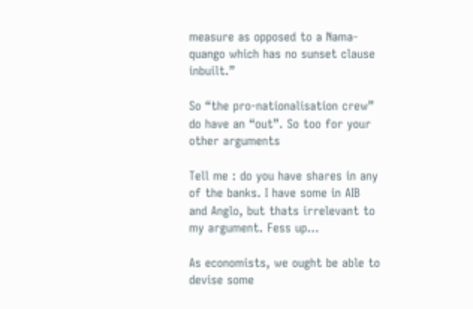measure as opposed to a Nama-quango which has no sunset clause inbuilt.”

So “the pro-nationalisation crew” do have an “out”. So too for your other arguments

Tell me : do you have shares in any of the banks. I have some in AIB and Anglo, but thats irrelevant to my argument. Fess up…

As economists, we ought be able to devise some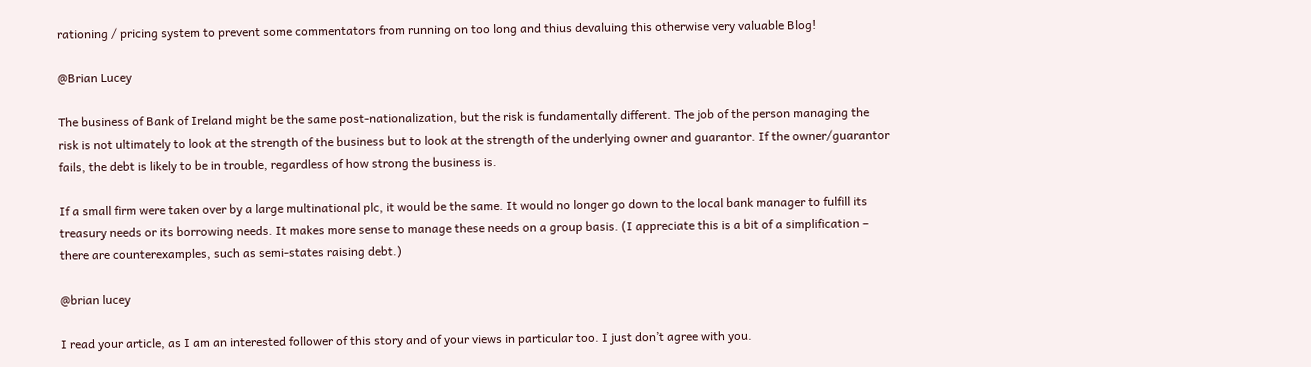rationing / pricing system to prevent some commentators from running on too long and thius devaluing this otherwise very valuable Blog!

@Brian Lucey

The business of Bank of Ireland might be the same post-nationalization, but the risk is fundamentally different. The job of the person managing the risk is not ultimately to look at the strength of the business but to look at the strength of the underlying owner and guarantor. If the owner/guarantor fails, the debt is likely to be in trouble, regardless of how strong the business is.

If a small firm were taken over by a large multinational plc, it would be the same. It would no longer go down to the local bank manager to fulfill its treasury needs or its borrowing needs. It makes more sense to manage these needs on a group basis. (I appreciate this is a bit of a simplification – there are counterexamples, such as semi-states raising debt.)

@brian lucey

I read your article, as I am an interested follower of this story and of your views in particular too. I just don’t agree with you.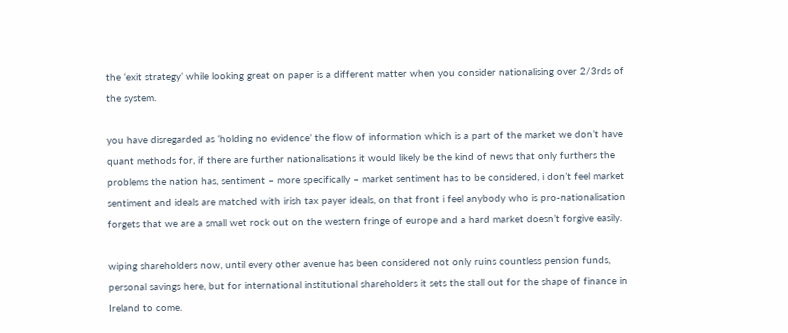the ‘exit strategy’ while looking great on paper is a different matter when you consider nationalising over 2/3rds of the system.

you have disregarded as ‘holding no evidence’ the flow of information which is a part of the market we don’t have quant methods for, if there are further nationalisations it would likely be the kind of news that only furthers the problems the nation has, sentiment – more specifically – market sentiment has to be considered, i don’t feel market sentiment and ideals are matched with irish tax payer ideals, on that front i feel anybody who is pro-nationalisation forgets that we are a small wet rock out on the western fringe of europe and a hard market doesn’t forgive easily.

wiping shareholders now, until every other avenue has been considered not only ruins countless pension funds, personal savings here, but for international institutional shareholders it sets the stall out for the shape of finance in Ireland to come.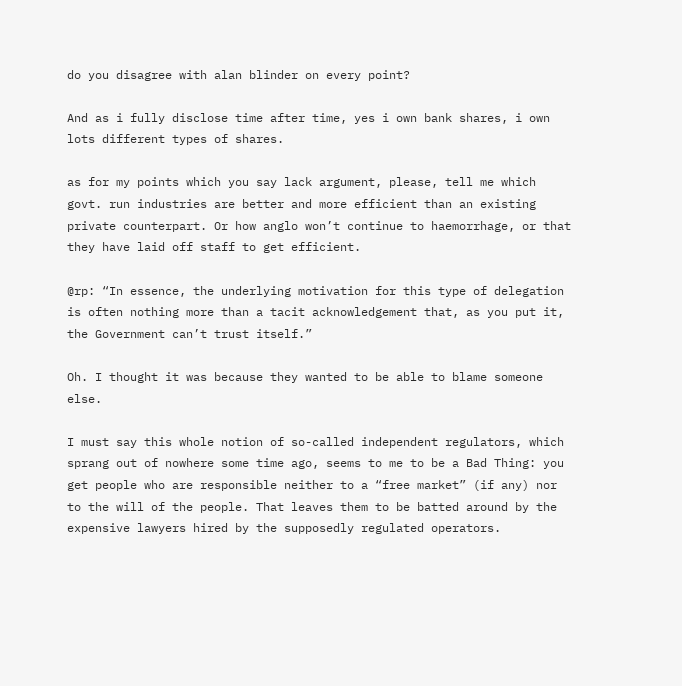do you disagree with alan blinder on every point?

And as i fully disclose time after time, yes i own bank shares, i own lots different types of shares.

as for my points which you say lack argument, please, tell me which govt. run industries are better and more efficient than an existing private counterpart. Or how anglo won’t continue to haemorrhage, or that they have laid off staff to get efficient.

@rp: “In essence, the underlying motivation for this type of delegation is often nothing more than a tacit acknowledgement that, as you put it, the Government can’t trust itself.”

Oh. I thought it was because they wanted to be able to blame someone else.

I must say this whole notion of so-called independent regulators, which sprang out of nowhere some time ago, seems to me to be a Bad Thing: you get people who are responsible neither to a “free market” (if any) nor to the will of the people. That leaves them to be batted around by the expensive lawyers hired by the supposedly regulated operators.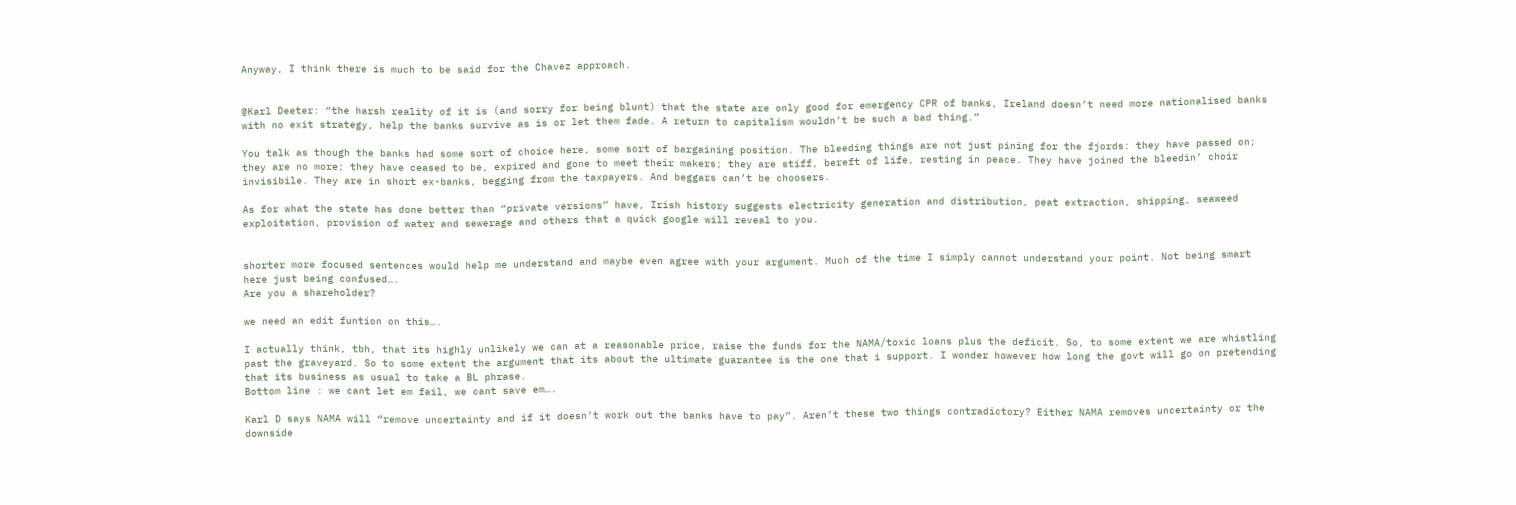Anyway, I think there is much to be said for the Chavez approach.


@Karl Deeter: “the harsh reality of it is (and sorry for being blunt) that the state are only good for emergency CPR of banks, Ireland doesn’t need more nationalised banks with no exit strategy, help the banks survive as is or let them fade. A return to capitalism wouldn’t be such a bad thing.”

You talk as though the banks had some sort of choice here, some sort of bargaining position. The bleeding things are not just pining for the fjords: they have passed on; they are no more; they have ceased to be, expired and gone to meet their makers; they are stiff, bereft of life, resting in peace. They have joined the bleedin’ choir invisibile. They are in short ex-banks, begging from the taxpayers. And beggars can’t be choosers.

As for what the state has done better than “private versions” have, Irish history suggests electricity generation and distribution, peat extraction, shipping, seaweed exploitation, provision of water and sewerage and others that a quick google will reveal to you.


shorter more focused sentences would help me understand and maybe even agree with your argument. Much of the time I simply cannot understand your point. Not being smart here just being confused….
Are you a shareholder?

we need an edit funtion on this….

I actually think, tbh, that its highly unlikely we can at a reasonable price, raise the funds for the NAMA/toxic loans plus the deficit. So, to some extent we are whistling past the graveyard. So to some extent the argument that its about the ultimate guarantee is the one that i support. I wonder however how long the govt will go on pretending that its business as usual to take a BL phrase.
Bottom line : we cant let em fail, we cant save em….

Karl D says NAMA will “remove uncertainty and if it doesn’t work out the banks have to pay”. Aren’t these two things contradictory? Either NAMA removes uncertainty or the downside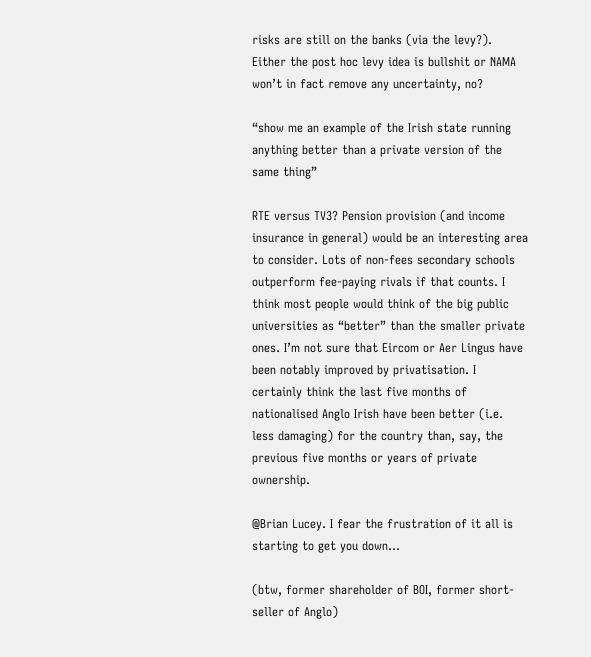risks are still on the banks (via the levy?). Either the post hoc levy idea is bullshit or NAMA won’t in fact remove any uncertainty, no?

“show me an example of the Irish state running anything better than a private version of the same thing”

RTE versus TV3? Pension provision (and income insurance in general) would be an interesting area to consider. Lots of non-fees secondary schools outperform fee-paying rivals if that counts. I think most people would think of the big public universities as “better” than the smaller private ones. I’m not sure that Eircom or Aer Lingus have been notably improved by privatisation. I certainly think the last five months of nationalised Anglo Irish have been better (i.e. less damaging) for the country than, say, the previous five months or years of private ownership.

@Brian Lucey. I fear the frustration of it all is starting to get you down…

(btw, former shareholder of BOI, former short-seller of Anglo)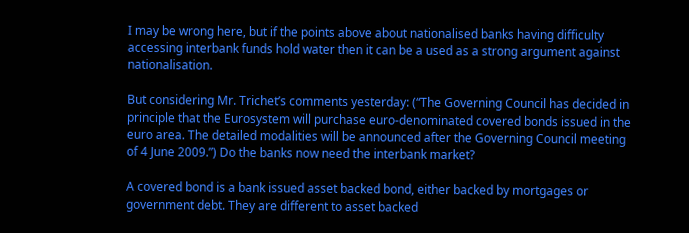I may be wrong here, but if the points above about nationalised banks having difficulty accessing interbank funds hold water then it can be a used as a strong argument against nationalisation.

But considering Mr. Trichet’s comments yesterday: (“The Governing Council has decided in principle that the Eurosystem will purchase euro-denominated covered bonds issued in the euro area. The detailed modalities will be announced after the Governing Council meeting of 4 June 2009.”) Do the banks now need the interbank market?

A covered bond is a bank issued asset backed bond, either backed by mortgages or government debt. They are different to asset backed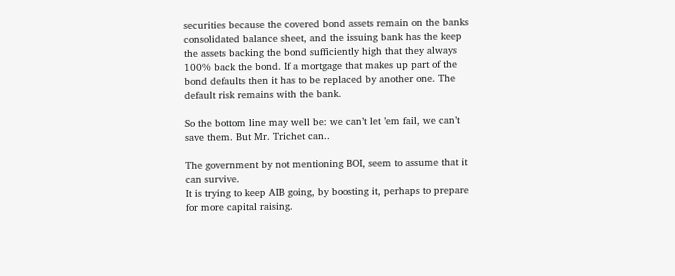securities because the covered bond assets remain on the banks consolidated balance sheet, and the issuing bank has the keep the assets backing the bond sufficiently high that they always 100% back the bond. If a mortgage that makes up part of the bond defaults then it has to be replaced by another one. The default risk remains with the bank.

So the bottom line may well be: we can’t let ’em fail, we can’t save them. But Mr. Trichet can..

The government by not mentioning BOI, seem to assume that it can survive.
It is trying to keep AIB going, by boosting it, perhaps to prepare for more capital raising.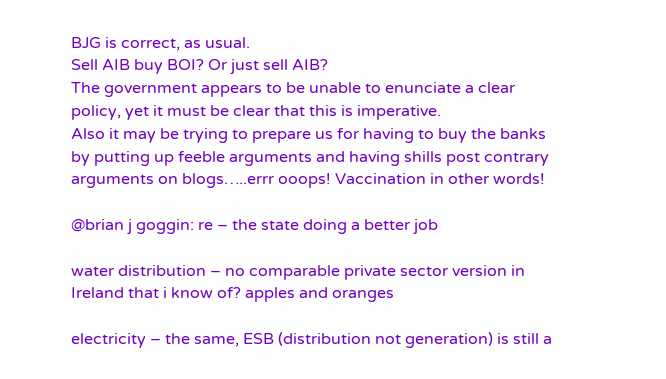BJG is correct, as usual.
Sell AIB buy BOI? Or just sell AIB?
The government appears to be unable to enunciate a clear policy, yet it must be clear that this is imperative.
Also it may be trying to prepare us for having to buy the banks by putting up feeble arguments and having shills post contrary arguments on blogs…..errr ooops! Vaccination in other words!

@brian j goggin: re – the state doing a better job

water distribution – no comparable private sector version in Ireland that i know of? apples and oranges

electricity – the same, ESB (distribution not generation) is still a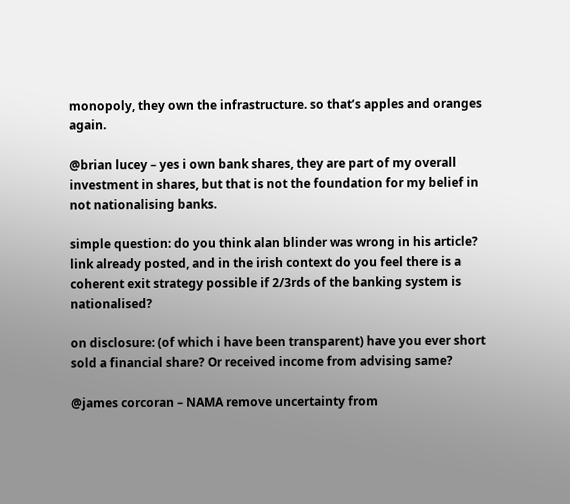monopoly, they own the infrastructure. so that’s apples and oranges again.

@brian lucey – yes i own bank shares, they are part of my overall investment in shares, but that is not the foundation for my belief in not nationalising banks.

simple question: do you think alan blinder was wrong in his article? link already posted, and in the irish context do you feel there is a coherent exit strategy possible if 2/3rds of the banking system is nationalised?

on disclosure: (of which i have been transparent) have you ever short sold a financial share? Or received income from advising same?

@james corcoran – NAMA remove uncertainty from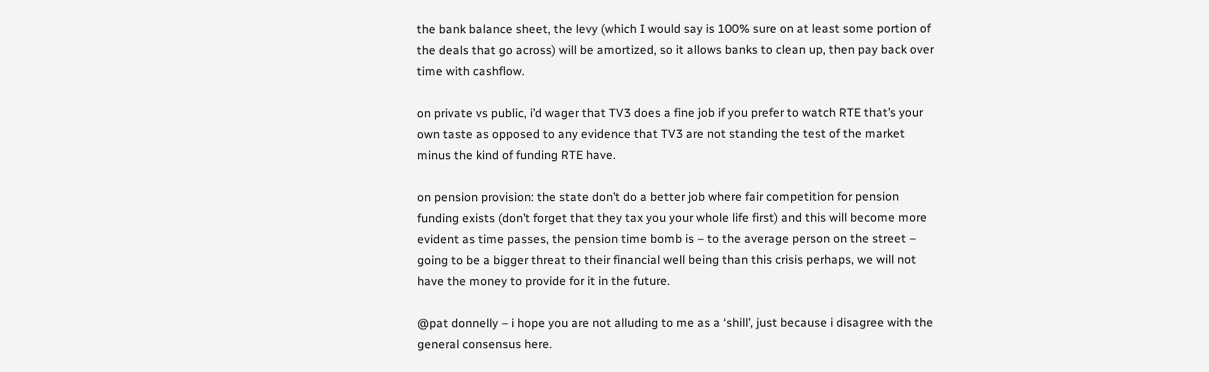the bank balance sheet, the levy (which I would say is 100% sure on at least some portion of the deals that go across) will be amortized, so it allows banks to clean up, then pay back over time with cashflow.

on private vs public, i’d wager that TV3 does a fine job if you prefer to watch RTE that’s your own taste as opposed to any evidence that TV3 are not standing the test of the market minus the kind of funding RTE have.

on pension provision: the state don’t do a better job where fair competition for pension funding exists (don’t forget that they tax you your whole life first) and this will become more evident as time passes, the pension time bomb is – to the average person on the street – going to be a bigger threat to their financial well being than this crisis perhaps, we will not have the money to provide for it in the future.

@pat donnelly – i hope you are not alluding to me as a ‘shill’, just because i disagree with the general consensus here.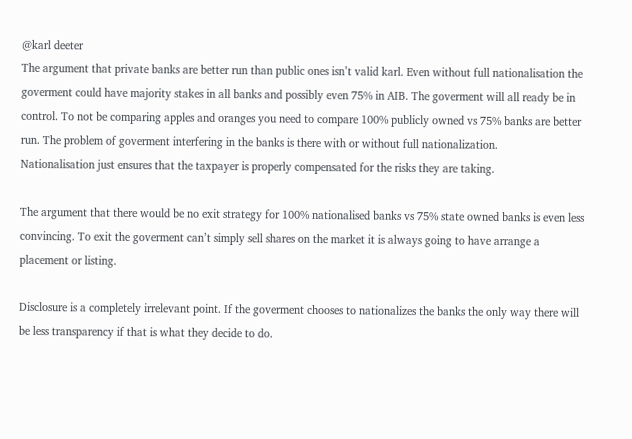@karl deeter
The argument that private banks are better run than public ones isn’t valid karl. Even without full nationalisation the goverment could have majority stakes in all banks and possibly even 75% in AIB. The goverment will all ready be in control. To not be comparing apples and oranges you need to compare 100% publicly owned vs 75% banks are better run. The problem of goverment interfering in the banks is there with or without full nationalization.
Nationalisation just ensures that the taxpayer is properly compensated for the risks they are taking.

The argument that there would be no exit strategy for 100% nationalised banks vs 75% state owned banks is even less convincing. To exit the goverment can’t simply sell shares on the market it is always going to have arrange a placement or listing.

Disclosure is a completely irrelevant point. If the goverment chooses to nationalizes the banks the only way there will be less transparency if that is what they decide to do.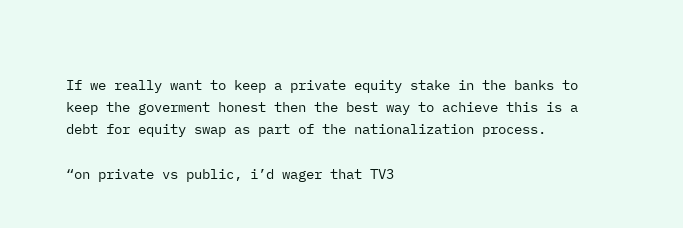If we really want to keep a private equity stake in the banks to keep the goverment honest then the best way to achieve this is a debt for equity swap as part of the nationalization process.

“on private vs public, i’d wager that TV3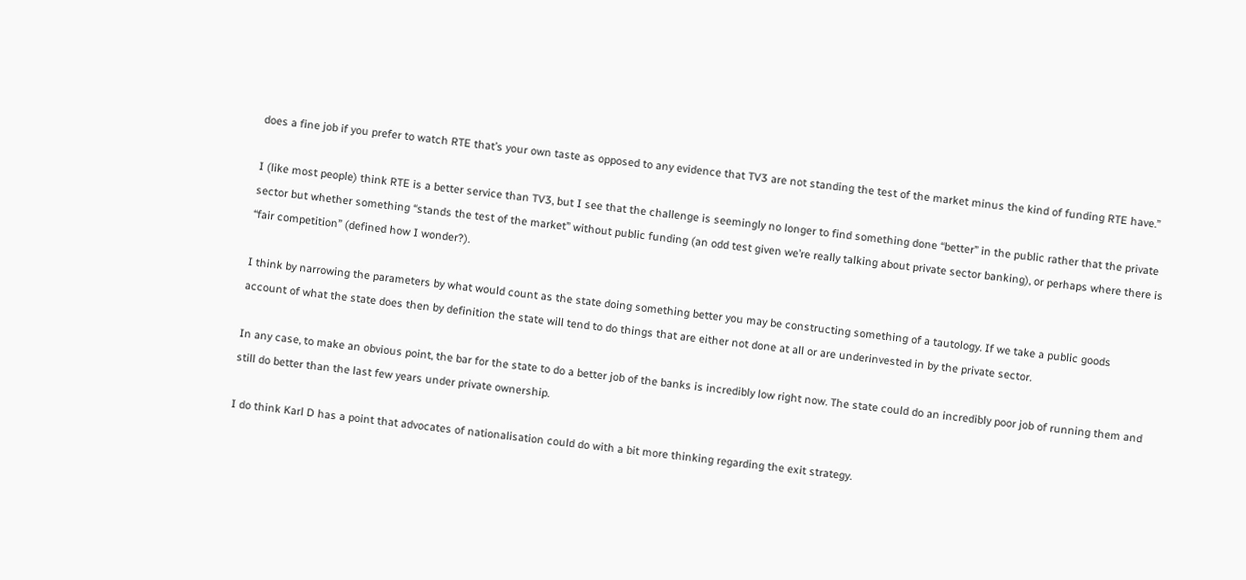does a fine job if you prefer to watch RTE that’s your own taste as opposed to any evidence that TV3 are not standing the test of the market minus the kind of funding RTE have.”

I (like most people) think RTE is a better service than TV3, but I see that the challenge is seemingly no longer to find something done “better” in the public rather that the private sector but whether something “stands the test of the market” without public funding (an odd test given we’re really talking about private sector banking), or perhaps where there is “fair competition” (defined how I wonder?).

I think by narrowing the parameters by what would count as the state doing something better you may be constructing something of a tautology. If we take a public goods account of what the state does then by definition the state will tend to do things that are either not done at all or are underinvested in by the private sector.

In any case, to make an obvious point, the bar for the state to do a better job of the banks is incredibly low right now. The state could do an incredibly poor job of running them and still do better than the last few years under private ownership.

I do think Karl D has a point that advocates of nationalisation could do with a bit more thinking regarding the exit strategy.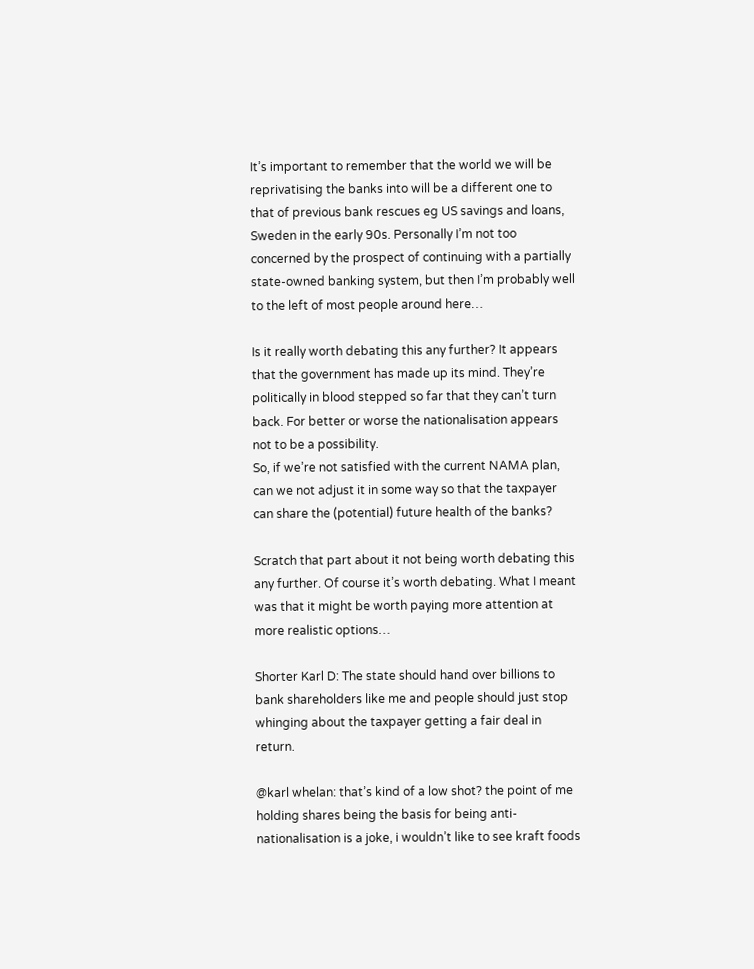It’s important to remember that the world we will be reprivatising the banks into will be a different one to that of previous bank rescues eg US savings and loans, Sweden in the early 90s. Personally I’m not too concerned by the prospect of continuing with a partially state-owned banking system, but then I’m probably well to the left of most people around here…

Is it really worth debating this any further? It appears that the government has made up its mind. They’re politically in blood stepped so far that they can’t turn back. For better or worse the nationalisation appears not to be a possibility.
So, if we’re not satisfied with the current NAMA plan, can we not adjust it in some way so that the taxpayer can share the (potential) future health of the banks?

Scratch that part about it not being worth debating this any further. Of course it’s worth debating. What I meant was that it might be worth paying more attention at more realistic options…

Shorter Karl D: The state should hand over billions to bank shareholders like me and people should just stop whinging about the taxpayer getting a fair deal in return.

@karl whelan: that’s kind of a low shot? the point of me holding shares being the basis for being anti-nationalisation is a joke, i wouldn’t like to see kraft foods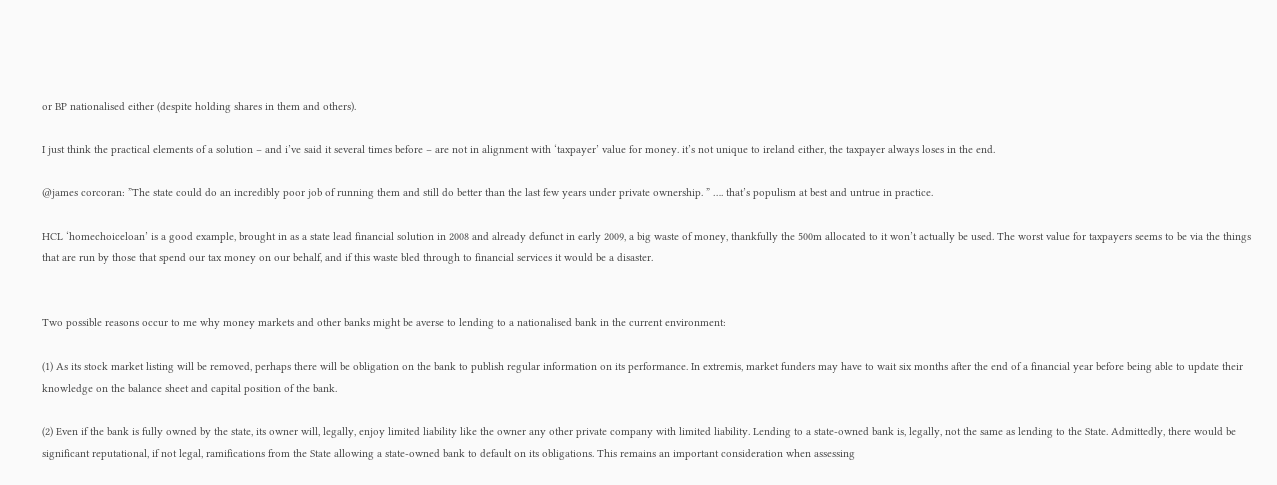or BP nationalised either (despite holding shares in them and others).

I just think the practical elements of a solution – and i’ve said it several times before – are not in alignment with ‘taxpayer’ value for money. it’s not unique to ireland either, the taxpayer always loses in the end.

@james corcoran: ”The state could do an incredibly poor job of running them and still do better than the last few years under private ownership. ” …. that’s populism at best and untrue in practice.

HCL ‘homechoiceloan’ is a good example, brought in as a state lead financial solution in 2008 and already defunct in early 2009, a big waste of money, thankfully the 500m allocated to it won’t actually be used. The worst value for taxpayers seems to be via the things that are run by those that spend our tax money on our behalf, and if this waste bled through to financial services it would be a disaster.


Two possible reasons occur to me why money markets and other banks might be averse to lending to a nationalised bank in the current environment:

(1) As its stock market listing will be removed, perhaps there will be obligation on the bank to publish regular information on its performance. In extremis, market funders may have to wait six months after the end of a financial year before being able to update their knowledge on the balance sheet and capital position of the bank.

(2) Even if the bank is fully owned by the state, its owner will, legally, enjoy limited liability like the owner any other private company with limited liability. Lending to a state-owned bank is, legally, not the same as lending to the State. Admittedly, there would be significant reputational, if not legal, ramifications from the State allowing a state-owned bank to default on its obligations. This remains an important consideration when assessing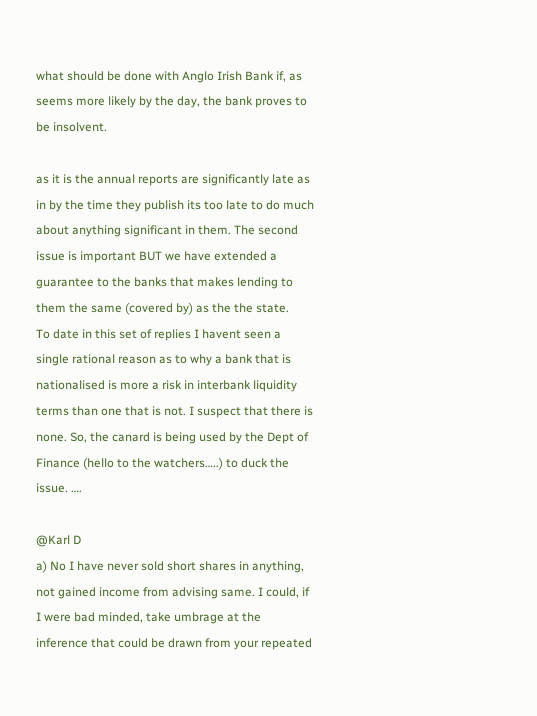what should be done with Anglo Irish Bank if, as seems more likely by the day, the bank proves to be insolvent.

as it is the annual reports are significantly late as in by the time they publish its too late to do much about anything significant in them. The second issue is important BUT we have extended a guarantee to the banks that makes lending to them the same (covered by) as the the state.
To date in this set of replies I havent seen a single rational reason as to why a bank that is nationalised is more a risk in interbank liquidity terms than one that is not. I suspect that there is none. So, the canard is being used by the Dept of Finance (hello to the watchers…..) to duck the issue. ….

@Karl D
a) No I have never sold short shares in anything, not gained income from advising same. I could, if I were bad minded, take umbrage at the inference that could be drawn from your repeated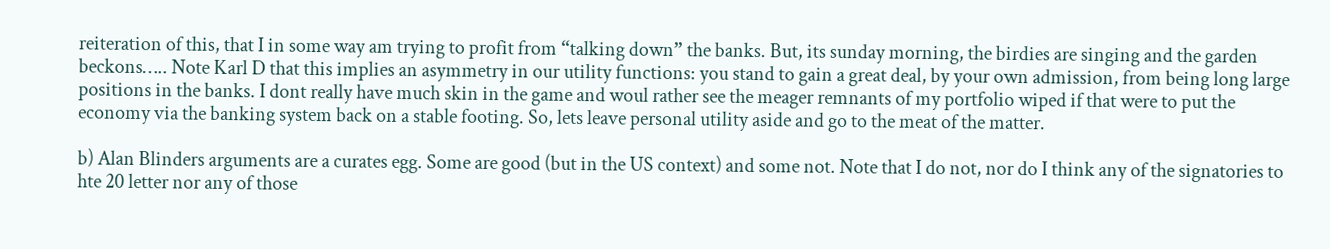reiteration of this, that I in some way am trying to profit from “talking down” the banks. But, its sunday morning, the birdies are singing and the garden beckons….. Note Karl D that this implies an asymmetry in our utility functions: you stand to gain a great deal, by your own admission, from being long large positions in the banks. I dont really have much skin in the game and woul rather see the meager remnants of my portfolio wiped if that were to put the economy via the banking system back on a stable footing. So, lets leave personal utility aside and go to the meat of the matter.

b) Alan Blinders arguments are a curates egg. Some are good (but in the US context) and some not. Note that I do not, nor do I think any of the signatories to hte 20 letter nor any of those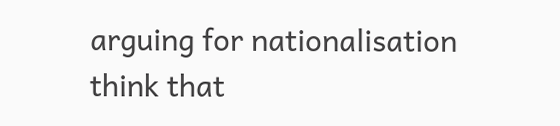arguing for nationalisation think that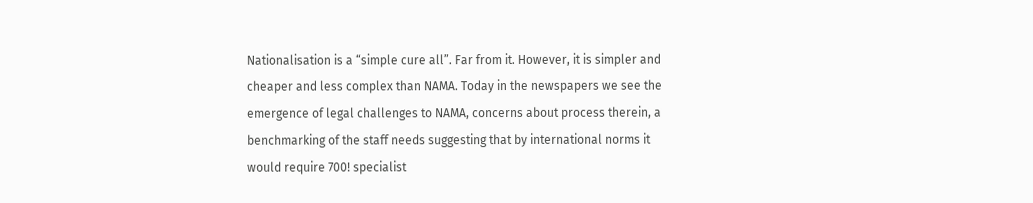Nationalisation is a “simple cure all”. Far from it. However, it is simpler and cheaper and less complex than NAMA. Today in the newspapers we see the emergence of legal challenges to NAMA, concerns about process therein, a benchmarking of the staff needs suggesting that by international norms it would require 700! specialist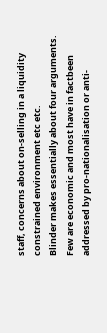staff, concerns about on-selling in a liquidity constrained environment etc etc.
Blinder makes essentially about four arguments. Few are economic and most have in factbeen addressed by pro-nationalisation or anti-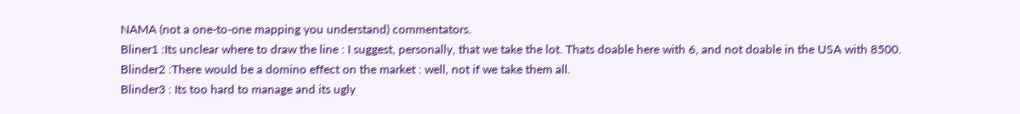NAMA (not a one-to-one mapping you understand) commentators.
Bliner1 :Its unclear where to draw the line : I suggest, personally, that we take the lot. Thats doable here with 6, and not doable in the USA with 8500.
Blinder2 :There would be a domino effect on the market : well, not if we take them all.
Blinder3 : Its too hard to manage and its ugly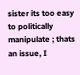sister its too easy to politically manipulate ; thats an issue, I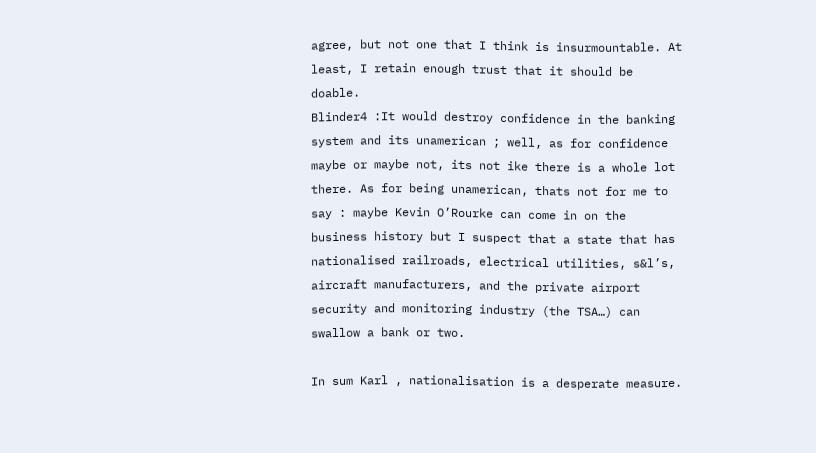agree, but not one that I think is insurmountable. At least, I retain enough trust that it should be doable.
Blinder4 :It would destroy confidence in the banking system and its unamerican ; well, as for confidence maybe or maybe not, its not ike there is a whole lot there. As for being unamerican, thats not for me to say : maybe Kevin O’Rourke can come in on the business history but I suspect that a state that has nationalised railroads, electrical utilities, s&l’s, aircraft manufacturers, and the private airport security and monitoring industry (the TSA…) can swallow a bank or two.

In sum Karl , nationalisation is a desperate measure.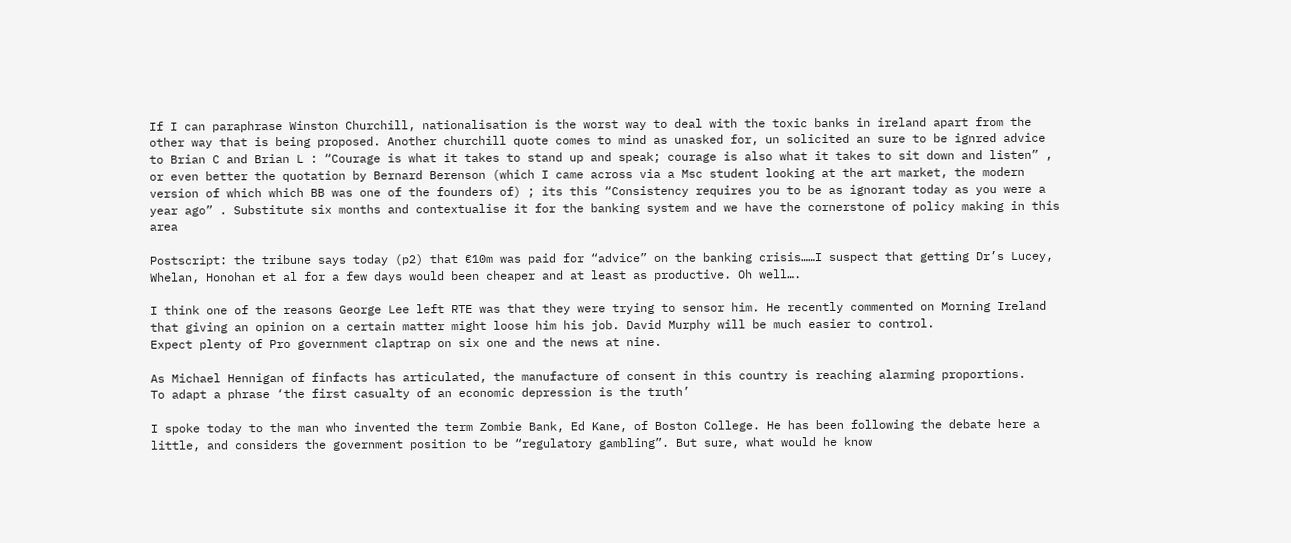If I can paraphrase Winston Churchill, nationalisation is the worst way to deal with the toxic banks in ireland apart from the other way that is being proposed. Another churchill quote comes to mind as unasked for, un solicited an sure to be ignred advice to Brian C and Brian L : “Courage is what it takes to stand up and speak; courage is also what it takes to sit down and listen” , or even better the quotation by Bernard Berenson (which I came across via a Msc student looking at the art market, the modern version of which which BB was one of the founders of) ; its this “Consistency requires you to be as ignorant today as you were a year ago” . Substitute six months and contextualise it for the banking system and we have the cornerstone of policy making in this area

Postscript: the tribune says today (p2) that €10m was paid for “advice” on the banking crisis……I suspect that getting Dr’s Lucey, Whelan, Honohan et al for a few days would been cheaper and at least as productive. Oh well….

I think one of the reasons George Lee left RTE was that they were trying to sensor him. He recently commented on Morning Ireland that giving an opinion on a certain matter might loose him his job. David Murphy will be much easier to control.
Expect plenty of Pro government claptrap on six one and the news at nine.

As Michael Hennigan of finfacts has articulated, the manufacture of consent in this country is reaching alarming proportions.
To adapt a phrase ‘the first casualty of an economic depression is the truth’

I spoke today to the man who invented the term Zombie Bank, Ed Kane, of Boston College. He has been following the debate here a little, and considers the government position to be “regulatory gambling”. But sure, what would he know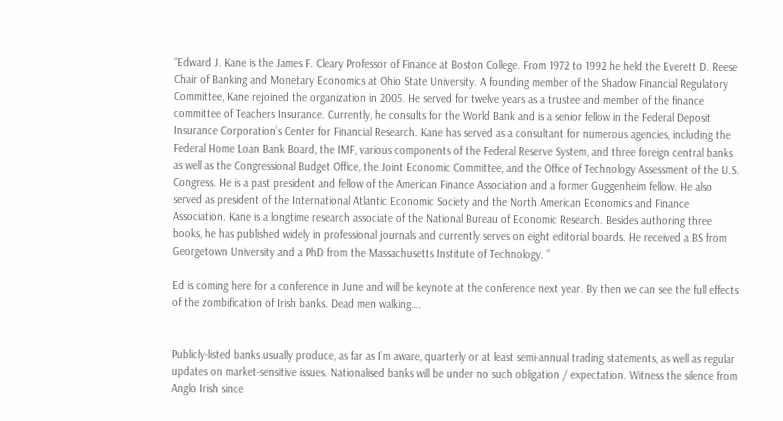“Edward J. Kane is the James F. Cleary Professor of Finance at Boston College. From 1972 to 1992 he held the Everett D. Reese Chair of Banking and Monetary Economics at Ohio State University. A founding member of the Shadow Financial Regulatory Committee, Kane rejoined the organization in 2005. He served for twelve years as a trustee and member of the finance committee of Teachers Insurance. Currently, he consults for the World Bank and is a senior fellow in the Federal Deposit Insurance Corporation’s Center for Financial Research. Kane has served as a consultant for numerous agencies, including the Federal Home Loan Bank Board, the IMF, various components of the Federal Reserve System, and three foreign central banks as well as the Congressional Budget Office, the Joint Economic Committee, and the Office of Technology Assessment of the U.S. Congress. He is a past president and fellow of the American Finance Association and a former Guggenheim fellow. He also served as president of the International Atlantic Economic Society and the North American Economics and Finance Association. Kane is a longtime research associate of the National Bureau of Economic Research. Besides authoring three books, he has published widely in professional journals and currently serves on eight editorial boards. He received a BS from Georgetown University and a PhD from the Massachusetts Institute of Technology. ”

Ed is coming here for a conference in June and will be keynote at the conference next year. By then we can see the full effects of the zombification of Irish banks. Dead men walking….


Publicly-listed banks usually produce, as far as I’m aware, quarterly or at least semi-annual trading statements, as well as regular updates on market-sensitive issues. Nationalised banks will be under no such obligation / expectation. Witness the silence from Anglo Irish since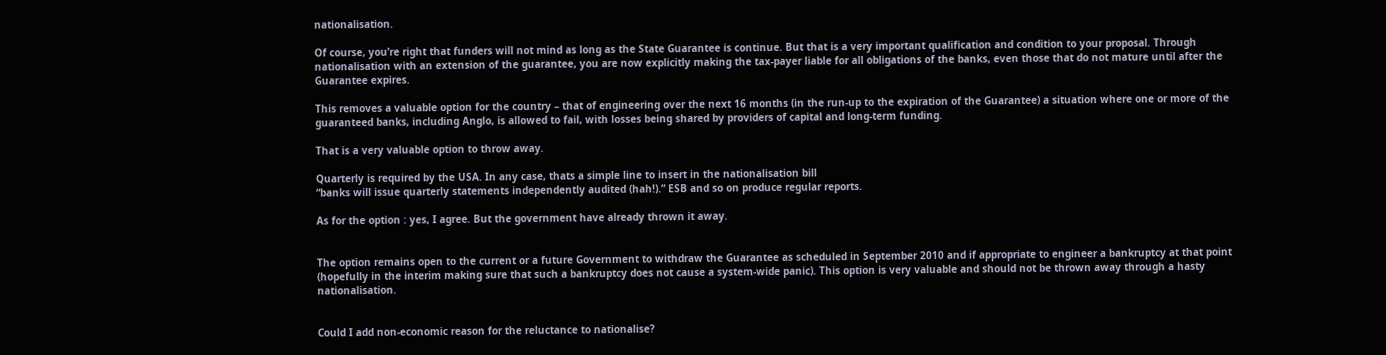nationalisation.

Of course, you’re right that funders will not mind as long as the State Guarantee is continue. But that is a very important qualification and condition to your proposal. Through nationalisation with an extension of the guarantee, you are now explicitly making the tax-payer liable for all obligations of the banks, even those that do not mature until after the Guarantee expires.

This removes a valuable option for the country – that of engineering over the next 16 months (in the run-up to the expiration of the Guarantee) a situation where one or more of the guaranteed banks, including Anglo, is allowed to fail, with losses being shared by providers of capital and long-term funding.

That is a very valuable option to throw away.

Quarterly is required by the USA. In any case, thats a simple line to insert in the nationalisation bill
“banks will issue quarterly statements independently audited (hah!).” ESB and so on produce regular reports.

As for the option : yes, I agree. But the government have already thrown it away.


The option remains open to the current or a future Government to withdraw the Guarantee as scheduled in September 2010 and if appropriate to engineer a bankruptcy at that point (hopefully in the interim making sure that such a bankruptcy does not cause a system-wide panic). This option is very valuable and should not be thrown away through a hasty nationalisation.


Could I add non-economic reason for the reluctance to nationalise?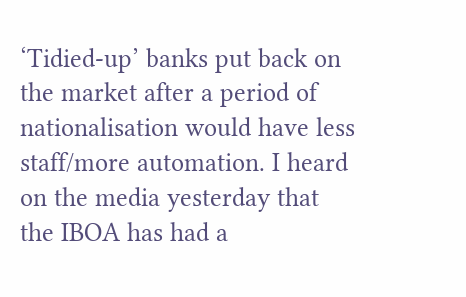‘Tidied-up’ banks put back on the market after a period of nationalisation would have less staff/more automation. I heard on the media yesterday that the IBOA has had a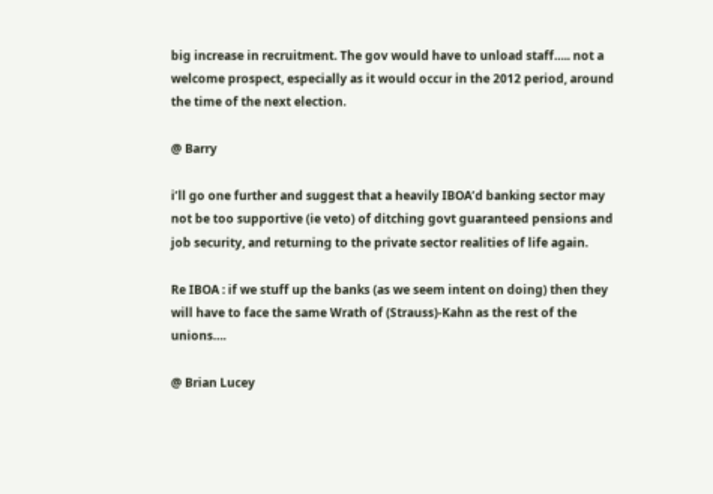big increase in recruitment. The gov would have to unload staff….. not a welcome prospect, especially as it would occur in the 2012 period, around the time of the next election.

@ Barry

i’ll go one further and suggest that a heavily IBOA’d banking sector may not be too supportive (ie veto) of ditching govt guaranteed pensions and job security, and returning to the private sector realities of life again.

Re IBOA : if we stuff up the banks (as we seem intent on doing) then they will have to face the same Wrath of (Strauss)-Kahn as the rest of the unions….

@ Brian Lucey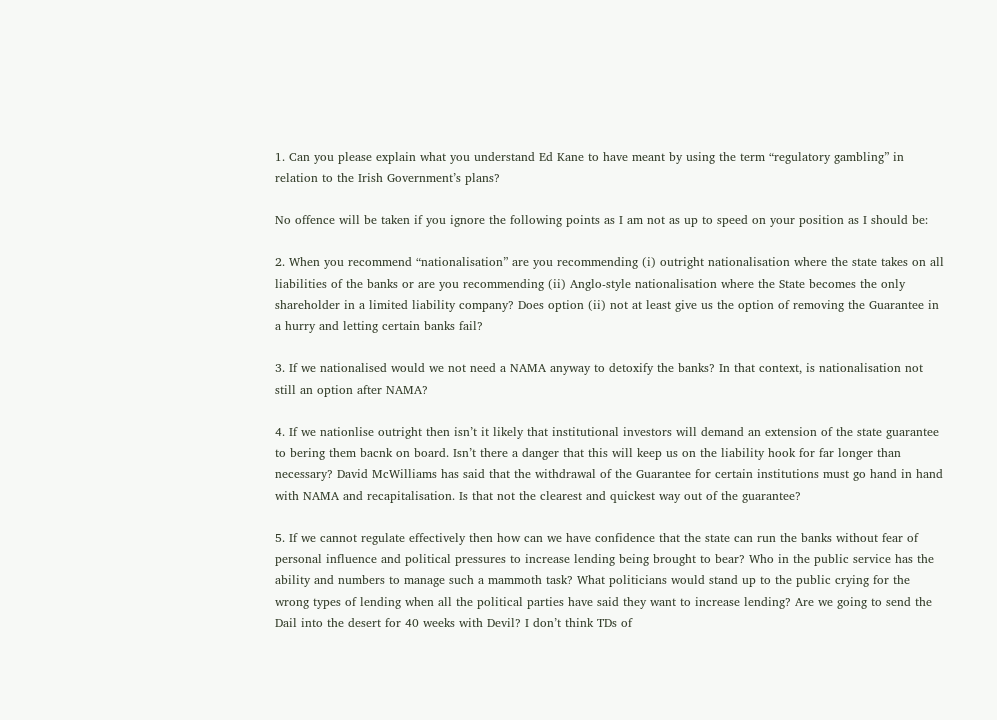1. Can you please explain what you understand Ed Kane to have meant by using the term “regulatory gambling” in relation to the Irish Government’s plans?

No offence will be taken if you ignore the following points as I am not as up to speed on your position as I should be:

2. When you recommend “nationalisation” are you recommending (i) outright nationalisation where the state takes on all liabilities of the banks or are you recommending (ii) Anglo-style nationalisation where the State becomes the only shareholder in a limited liability company? Does option (ii) not at least give us the option of removing the Guarantee in a hurry and letting certain banks fail?

3. If we nationalised would we not need a NAMA anyway to detoxify the banks? In that context, is nationalisation not still an option after NAMA?

4. If we nationlise outright then isn’t it likely that institutional investors will demand an extension of the state guarantee to bering them bacnk on board. Isn’t there a danger that this will keep us on the liability hook for far longer than necessary? David McWilliams has said that the withdrawal of the Guarantee for certain institutions must go hand in hand with NAMA and recapitalisation. Is that not the clearest and quickest way out of the guarantee?

5. If we cannot regulate effectively then how can we have confidence that the state can run the banks without fear of personal influence and political pressures to increase lending being brought to bear? Who in the public service has the ability and numbers to manage such a mammoth task? What politicians would stand up to the public crying for the wrong types of lending when all the political parties have said they want to increase lending? Are we going to send the Dail into the desert for 40 weeks with Devil? I don’t think TDs of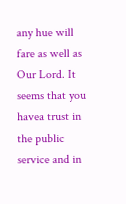any hue will fare as well as Our Lord. It seems that you havea trust in the public service and in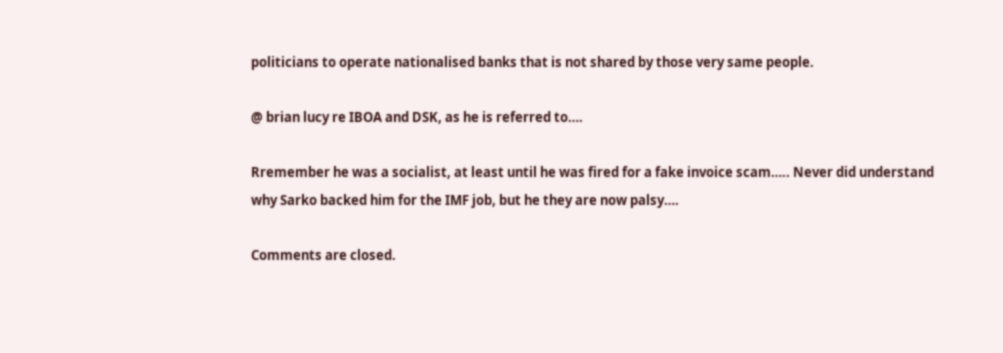politicians to operate nationalised banks that is not shared by those very same people.

@ brian lucy re IBOA and DSK, as he is referred to….

Rremember he was a socialist, at least until he was fired for a fake invoice scam….. Never did understand why Sarko backed him for the IMF job, but he they are now palsy….

Comments are closed.